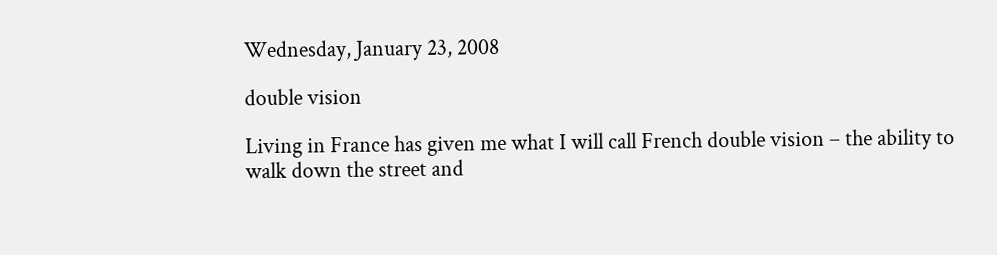Wednesday, January 23, 2008

double vision

Living in France has given me what I will call French double vision – the ability to walk down the street and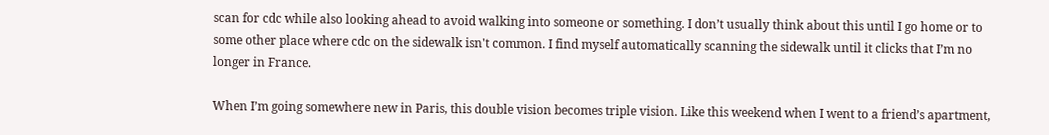scan for cdc while also looking ahead to avoid walking into someone or something. I don’t usually think about this until I go home or to some other place where cdc on the sidewalk isn't common. I find myself automatically scanning the sidewalk until it clicks that I’m no longer in France.

When I’m going somewhere new in Paris, this double vision becomes triple vision. Like this weekend when I went to a friend’s apartment,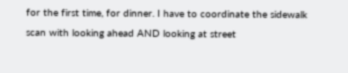for the first time, for dinner. I have to coordinate the sidewalk scan with looking ahead AND looking at street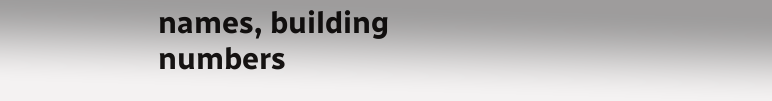names, building numbers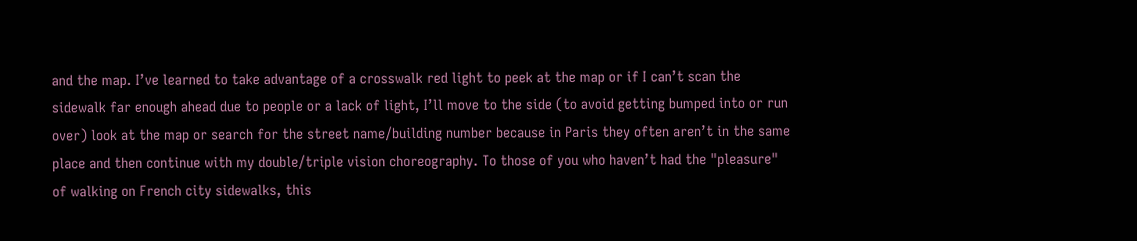and the map. I’ve learned to take advantage of a crosswalk red light to peek at the map or if I can’t scan the sidewalk far enough ahead due to people or a lack of light, I’ll move to the side (to avoid getting bumped into or run over) look at the map or search for the street name/building number because in Paris they often aren’t in the same place and then continue with my double/triple vision choreography. To those of you who haven’t had the "pleasure" of walking on French city sidewalks, this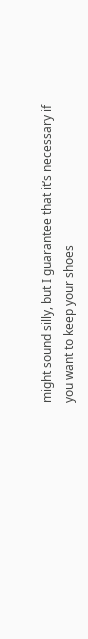might sound silly, but I guarantee that it’s necessary if you want to keep your shoes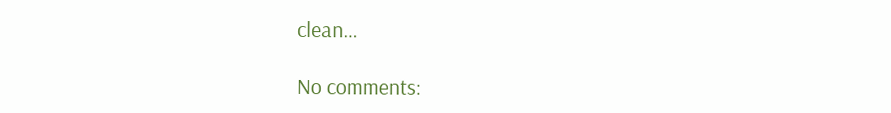clean…

No comments: